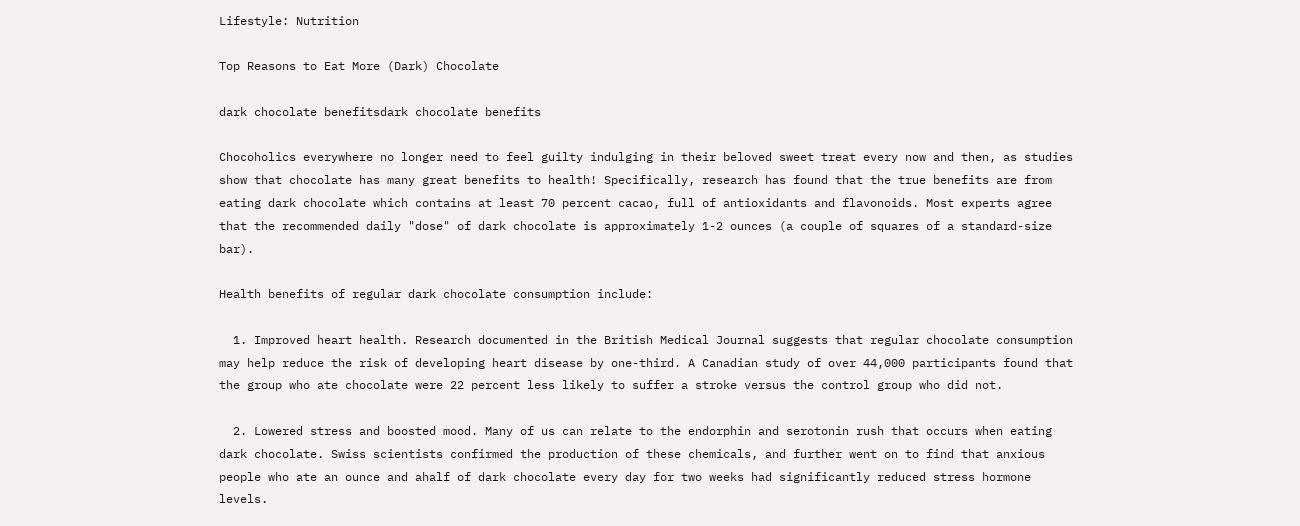Lifestyle: Nutrition

Top Reasons to Eat More (Dark) Chocolate

dark chocolate benefitsdark chocolate benefits

Chocoholics everywhere no longer need to feel guilty indulging in their beloved sweet treat every now and then, as studies show that chocolate has many great benefits to health! Specifically, research has found that the true benefits are from eating dark chocolate which contains at least 70 percent cacao, full of antioxidants and flavonoids. Most experts agree that the recommended daily "dose" of dark chocolate is approximately 1-2 ounces (a couple of squares of a standard-size bar).

Health benefits of regular dark chocolate consumption include:

  1. Improved heart health. Research documented in the British Medical Journal suggests that regular chocolate consumption may help reduce the risk of developing heart disease by one-third. A Canadian study of over 44,000 participants found that the group who ate chocolate were 22 percent less likely to suffer a stroke versus the control group who did not.

  2. Lowered stress and boosted mood. Many of us can relate to the endorphin and serotonin rush that occurs when eating dark chocolate. Swiss scientists confirmed the production of these chemicals, and further went on to find that anxious people who ate an ounce and ahalf of dark chocolate every day for two weeks had significantly reduced stress hormone levels.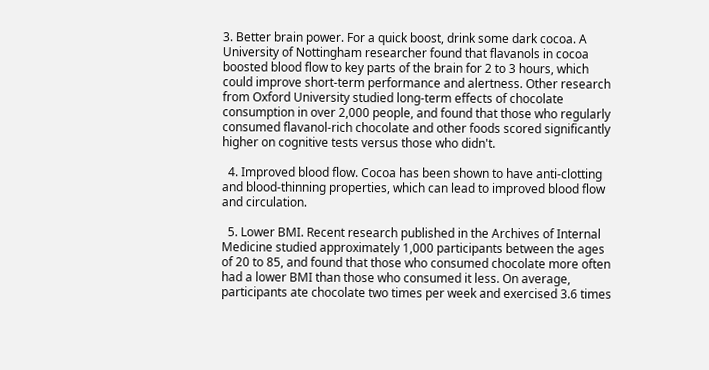3. Better brain power. For a quick boost, drink some dark cocoa. A University of Nottingham researcher found that flavanols in cocoa boosted blood flow to key parts of the brain for 2 to 3 hours, which could improve short-term performance and alertness. Other research from Oxford University studied long-term effects of chocolate consumption in over 2,000 people, and found that those who regularly consumed flavanol-rich chocolate and other foods scored significantly higher on cognitive tests versus those who didn't.

  4. Improved blood flow. Cocoa has been shown to have anti-clotting and blood-thinning properties, which can lead to improved blood flow and circulation.

  5. Lower BMI. Recent research published in the Archives of Internal Medicine studied approximately 1,000 participants between the ages of 20 to 85, and found that those who consumed chocolate more often had a lower BMI than those who consumed it less. On average, participants ate chocolate two times per week and exercised 3.6 times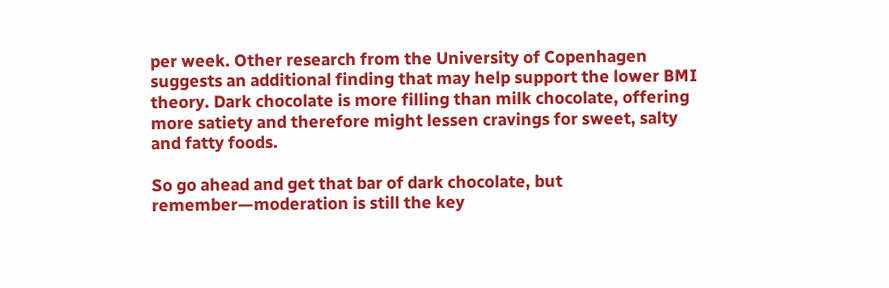per week. Other research from the University of Copenhagen suggests an additional finding that may help support the lower BMI theory. Dark chocolate is more filling than milk chocolate, offering more satiety and therefore might lessen cravings for sweet, salty and fatty foods.

So go ahead and get that bar of dark chocolate, but remember—moderation is still the key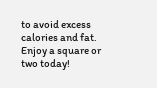to avoid excess calories and fat. Enjoy a square or two today!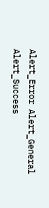Alert_Error Alert_General Alert_Success